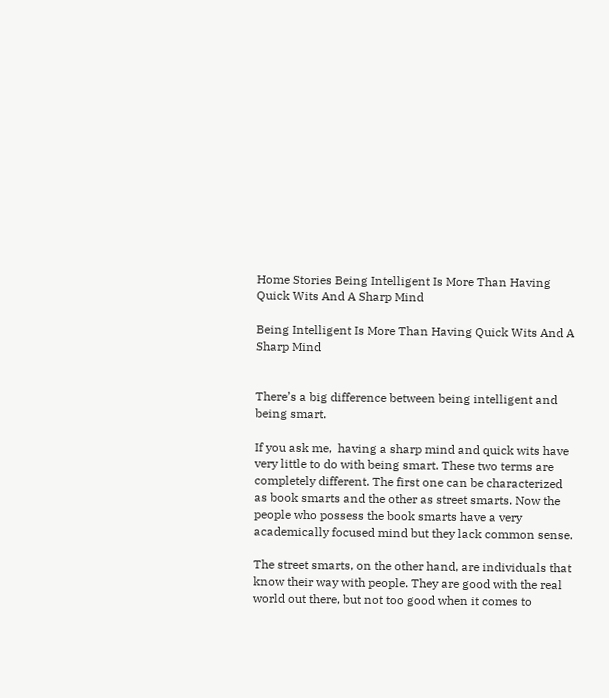Home Stories Being Intelligent Is More Than Having Quick Wits And A Sharp Mind

Being Intelligent Is More Than Having Quick Wits And A Sharp Mind


There’s a big difference between being intelligent and being smart.

If you ask me,  having a sharp mind and quick wits have very little to do with being smart. These two terms are completely different. The first one can be characterized as book smarts and the other as street smarts. Now the people who possess the book smarts have a very academically focused mind but they lack common sense.

The street smarts, on the other hand, are individuals that know their way with people. They are good with the real world out there, but not too good when it comes to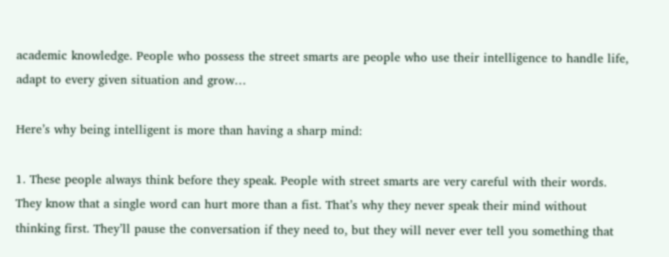academic knowledge. People who possess the street smarts are people who use their intelligence to handle life, adapt to every given situation and grow…

Here’s why being intelligent is more than having a sharp mind:

1. These people always think before they speak. People with street smarts are very careful with their words. They know that a single word can hurt more than a fist. That’s why they never speak their mind without thinking first. They’ll pause the conversation if they need to, but they will never ever tell you something that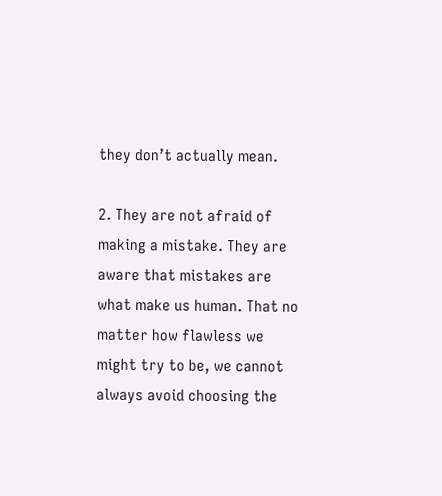they don’t actually mean.

2. They are not afraid of making a mistake. They are aware that mistakes are what make us human. That no matter how flawless we might try to be, we cannot always avoid choosing the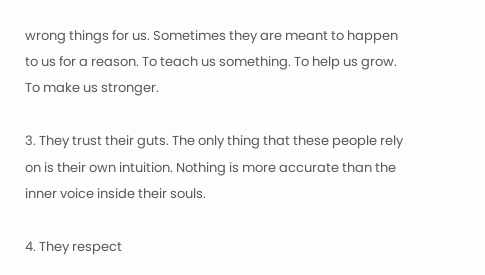wrong things for us. Sometimes they are meant to happen to us for a reason. To teach us something. To help us grow. To make us stronger.

3. They trust their guts. The only thing that these people rely on is their own intuition. Nothing is more accurate than the inner voice inside their souls.

4. They respect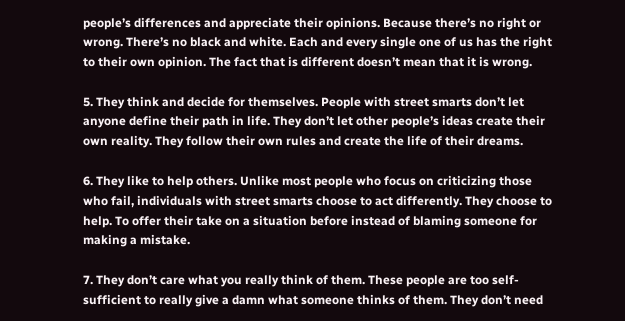people’s differences and appreciate their opinions. Because there’s no right or wrong. There’s no black and white. Each and every single one of us has the right to their own opinion. The fact that is different doesn’t mean that it is wrong.

5. They think and decide for themselves. People with street smarts don’t let anyone define their path in life. They don’t let other people’s ideas create their own reality. They follow their own rules and create the life of their dreams.

6. They like to help others. Unlike most people who focus on criticizing those who fail, individuals with street smarts choose to act differently. They choose to help. To offer their take on a situation before instead of blaming someone for making a mistake.

7. They don’t care what you really think of them. These people are too self-sufficient to really give a damn what someone thinks of them. They don’t need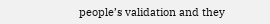people’s validation and they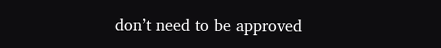don’t need to be approved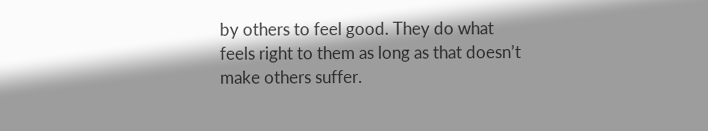by others to feel good. They do what feels right to them as long as that doesn’t make others suffer.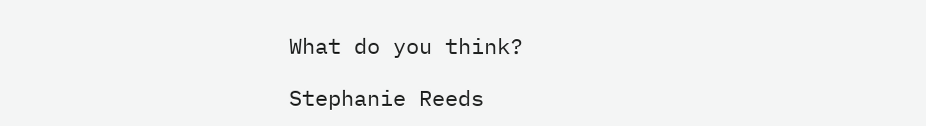What do you think?

Stephanie Reeds